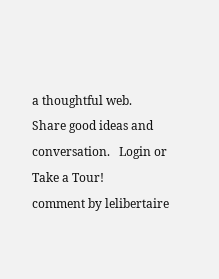a thoughtful web.
Share good ideas and conversation.   Login or Take a Tour!
comment by lelibertaire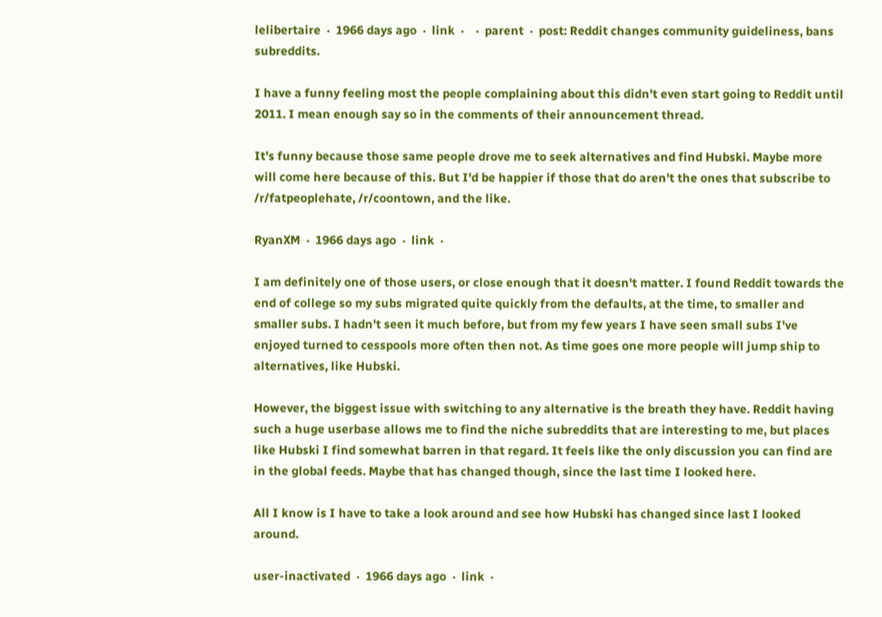lelibertaire  ·  1966 days ago  ·  link  ·    ·  parent  ·  post: Reddit changes community guideliness, bans subreddits.

I have a funny feeling most the people complaining about this didn't even start going to Reddit until 2011. I mean enough say so in the comments of their announcement thread.

It's funny because those same people drove me to seek alternatives and find Hubski. Maybe more will come here because of this. But I'd be happier if those that do aren't the ones that subscribe to /r/fatpeoplehate, /r/coontown, and the like.

RyanXM  ·  1966 days ago  ·  link  ·

I am definitely one of those users, or close enough that it doesn't matter. I found Reddit towards the end of college so my subs migrated quite quickly from the defaults, at the time, to smaller and smaller subs. I hadn't seen it much before, but from my few years I have seen small subs I've enjoyed turned to cesspools more often then not. As time goes one more people will jump ship to alternatives, like Hubski.

However, the biggest issue with switching to any alternative is the breath they have. Reddit having such a huge userbase allows me to find the niche subreddits that are interesting to me, but places like Hubski I find somewhat barren in that regard. It feels like the only discussion you can find are in the global feeds. Maybe that has changed though, since the last time I looked here.

All I know is I have to take a look around and see how Hubski has changed since last I looked around.

user-inactivated  ·  1966 days ago  ·  link  ·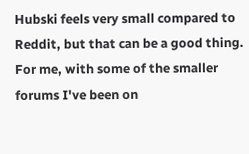Hubski feels very small compared to Reddit, but that can be a good thing. For me, with some of the smaller forums I've been on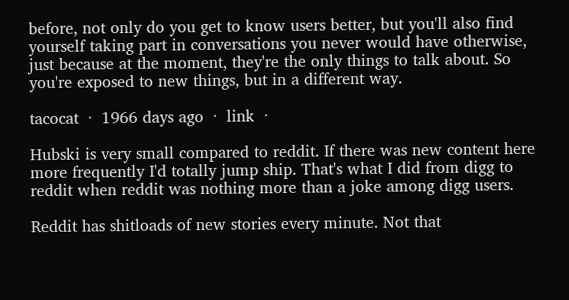before, not only do you get to know users better, but you'll also find yourself taking part in conversations you never would have otherwise, just because at the moment, they're the only things to talk about. So you're exposed to new things, but in a different way.

tacocat  ·  1966 days ago  ·  link  ·

Hubski is very small compared to reddit. If there was new content here more frequently I'd totally jump ship. That's what I did from digg to reddit when reddit was nothing more than a joke among digg users.

Reddit has shitloads of new stories every minute. Not that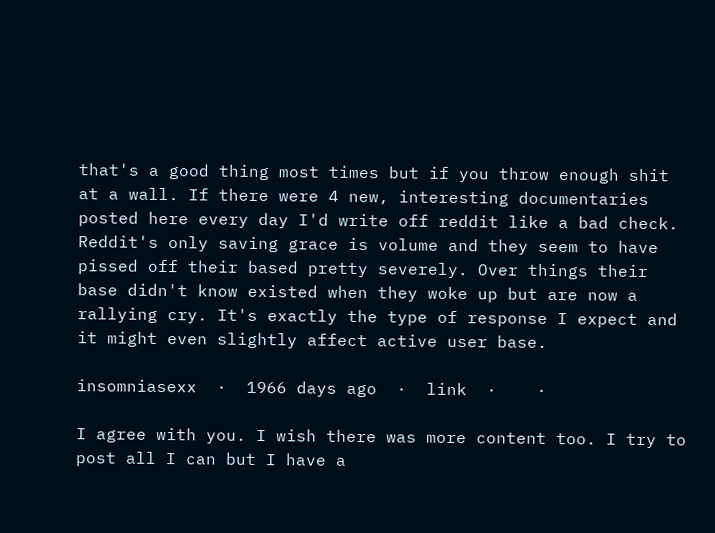that's a good thing most times but if you throw enough shit at a wall. If there were 4 new, interesting documentaries posted here every day I'd write off reddit like a bad check. Reddit's only saving grace is volume and they seem to have pissed off their based pretty severely. Over things their base didn't know existed when they woke up but are now a rallying cry. It's exactly the type of response I expect and it might even slightly affect active user base.

insomniasexx  ·  1966 days ago  ·  link  ·    ·

I agree with you. I wish there was more content too. I try to post all I can but I have a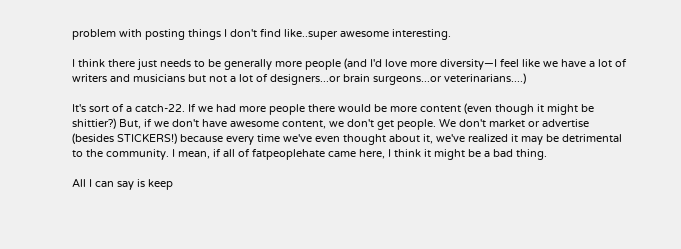problem with posting things I don't find like..super awesome interesting.

I think there just needs to be generally more people (and I'd love more diversity—I feel like we have a lot of writers and musicians but not a lot of designers...or brain surgeons...or veterinarians....)

It's sort of a catch-22. If we had more people there would be more content (even though it might be shittier?) But, if we don't have awesome content, we don't get people. We don't market or advertise (besides STICKERS!) because every time we've even thought about it, we've realized it may be detrimental to the community. I mean, if all of fatpeoplehate came here, I think it might be a bad thing.

All I can say is keep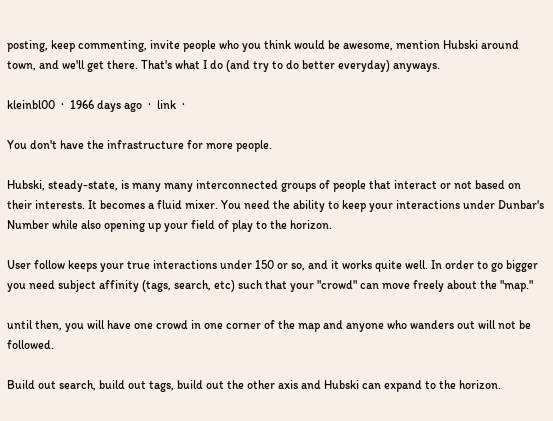posting, keep commenting, invite people who you think would be awesome, mention Hubski around town, and we'll get there. That's what I do (and try to do better everyday) anyways.

kleinbl00  ·  1966 days ago  ·  link  ·

You don't have the infrastructure for more people.

Hubski, steady-state, is many many interconnected groups of people that interact or not based on their interests. It becomes a fluid mixer. You need the ability to keep your interactions under Dunbar's Number while also opening up your field of play to the horizon.

User follow keeps your true interactions under 150 or so, and it works quite well. In order to go bigger you need subject affinity (tags, search, etc) such that your "crowd" can move freely about the "map."

until then, you will have one crowd in one corner of the map and anyone who wanders out will not be followed.

Build out search, build out tags, build out the other axis and Hubski can expand to the horizon.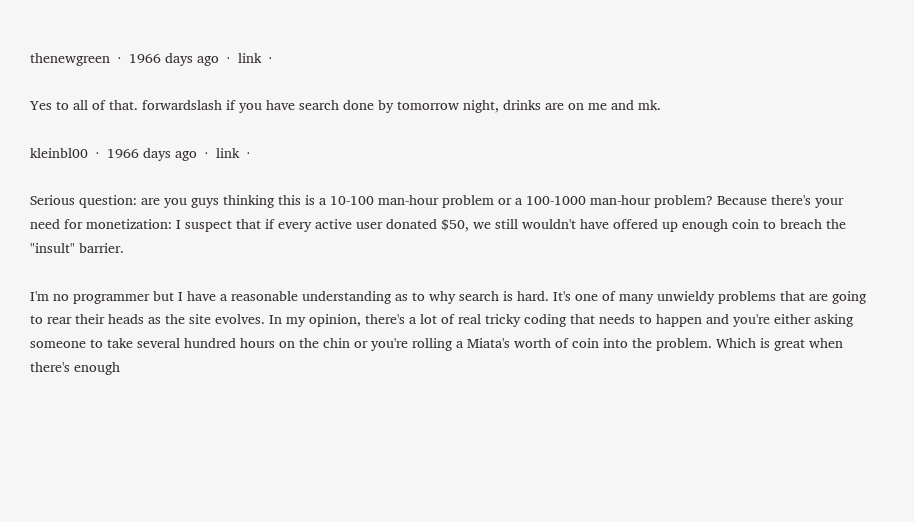thenewgreen  ·  1966 days ago  ·  link  ·

Yes to all of that. forwardslash if you have search done by tomorrow night, drinks are on me and mk.

kleinbl00  ·  1966 days ago  ·  link  ·

Serious question: are you guys thinking this is a 10-100 man-hour problem or a 100-1000 man-hour problem? Because there's your need for monetization: I suspect that if every active user donated $50, we still wouldn't have offered up enough coin to breach the "insult" barrier.

I'm no programmer but I have a reasonable understanding as to why search is hard. It's one of many unwieldy problems that are going to rear their heads as the site evolves. In my opinion, there's a lot of real tricky coding that needs to happen and you're either asking someone to take several hundred hours on the chin or you're rolling a Miata's worth of coin into the problem. Which is great when there's enough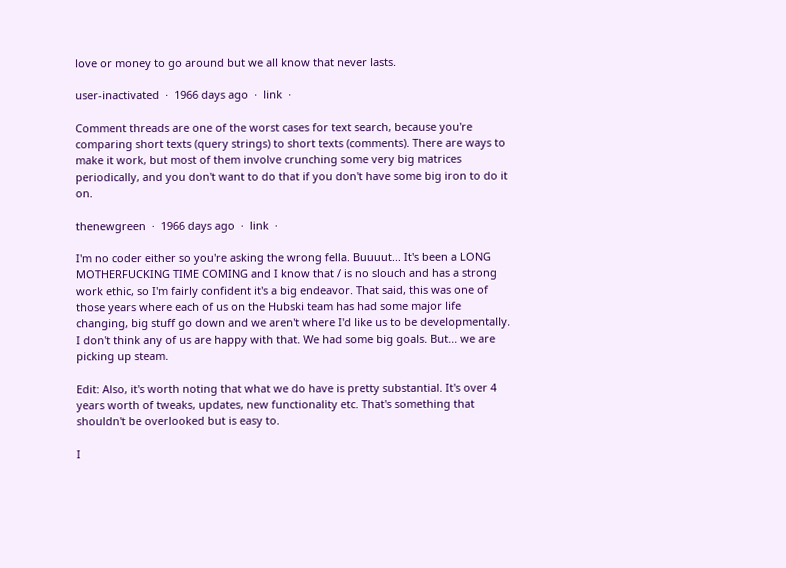love or money to go around but we all know that never lasts.

user-inactivated  ·  1966 days ago  ·  link  ·

Comment threads are one of the worst cases for text search, because you're comparing short texts (query strings) to short texts (comments). There are ways to make it work, but most of them involve crunching some very big matrices periodically, and you don't want to do that if you don't have some big iron to do it on.

thenewgreen  ·  1966 days ago  ·  link  ·

I'm no coder either so you're asking the wrong fella. Buuuut... It's been a LONG MOTHERFUCKING TIME COMING and I know that / is no slouch and has a strong work ethic, so I'm fairly confident it's a big endeavor. That said, this was one of those years where each of us on the Hubski team has had some major life changing, big stuff go down and we aren't where I'd like us to be developmentally. I don't think any of us are happy with that. We had some big goals. But... we are picking up steam.

Edit: Also, it's worth noting that what we do have is pretty substantial. It's over 4 years worth of tweaks, updates, new functionality etc. That's something that shouldn't be overlooked but is easy to.

I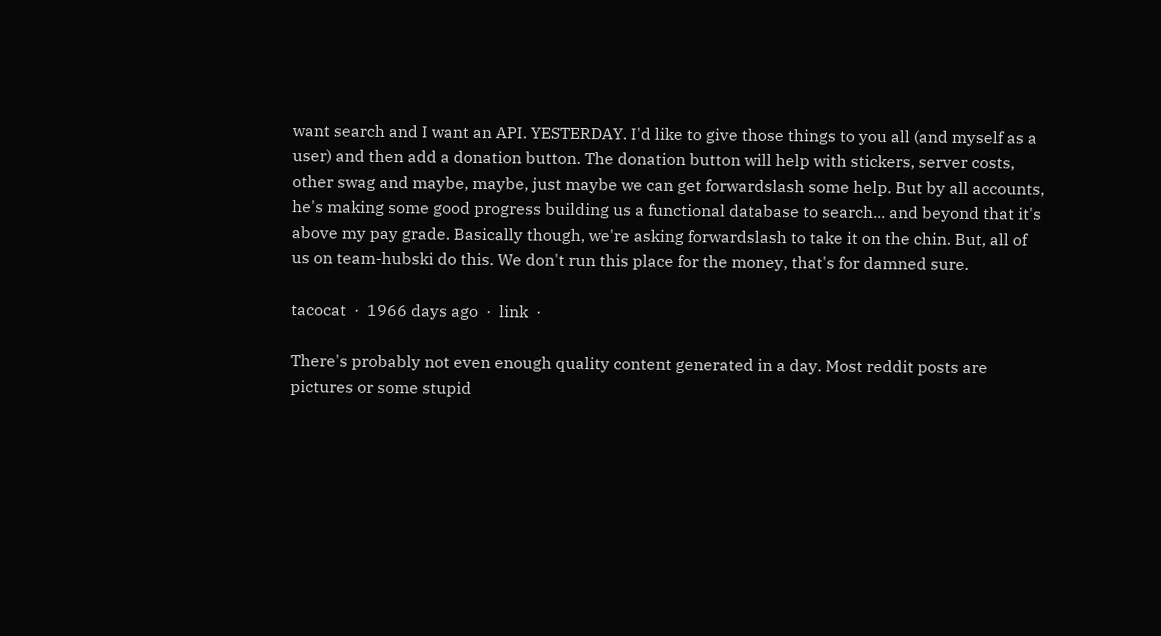want search and I want an API. YESTERDAY. I'd like to give those things to you all (and myself as a user) and then add a donation button. The donation button will help with stickers, server costs, other swag and maybe, maybe, just maybe we can get forwardslash some help. But by all accounts, he's making some good progress building us a functional database to search... and beyond that it's above my pay grade. Basically though, we're asking forwardslash to take it on the chin. But, all of us on team-hubski do this. We don't run this place for the money, that's for damned sure.

tacocat  ·  1966 days ago  ·  link  ·

There's probably not even enough quality content generated in a day. Most reddit posts are pictures or some stupid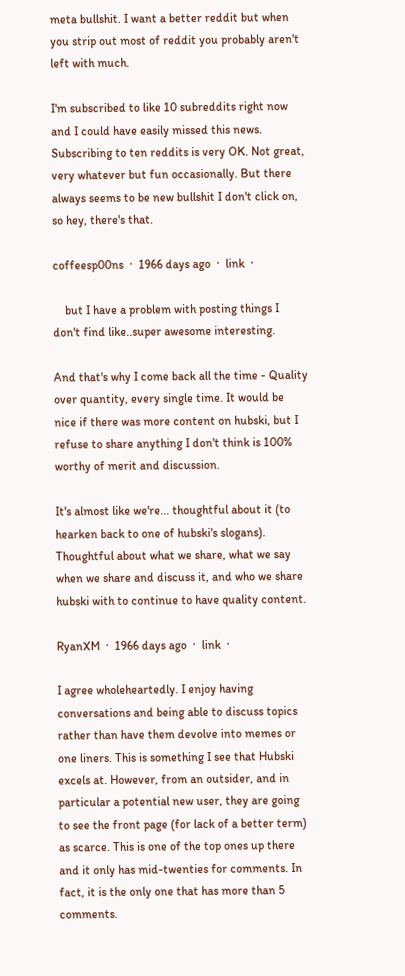meta bullshit. I want a better reddit but when you strip out most of reddit you probably aren't left with much.

I'm subscribed to like 10 subreddits right now and I could have easily missed this news. Subscribing to ten reddits is very OK. Not great, very whatever but fun occasionally. But there always seems to be new bullshit I don't click on, so hey, there's that.

coffeesp00ns  ·  1966 days ago  ·  link  ·

    but I have a problem with posting things I don't find like..super awesome interesting.

And that's why I come back all the time - Quality over quantity, every single time. It would be nice if there was more content on hubski, but I refuse to share anything I don't think is 100% worthy of merit and discussion.

It's almost like we're... thoughtful about it (to hearken back to one of hubski's slogans). Thoughtful about what we share, what we say when we share and discuss it, and who we share hubski with to continue to have quality content.

RyanXM  ·  1966 days ago  ·  link  ·

I agree wholeheartedly. I enjoy having conversations and being able to discuss topics rather than have them devolve into memes or one liners. This is something I see that Hubski excels at. However, from an outsider, and in particular a potential new user, they are going to see the front page (for lack of a better term) as scarce. This is one of the top ones up there and it only has mid-twenties for comments. In fact, it is the only one that has more than 5 comments.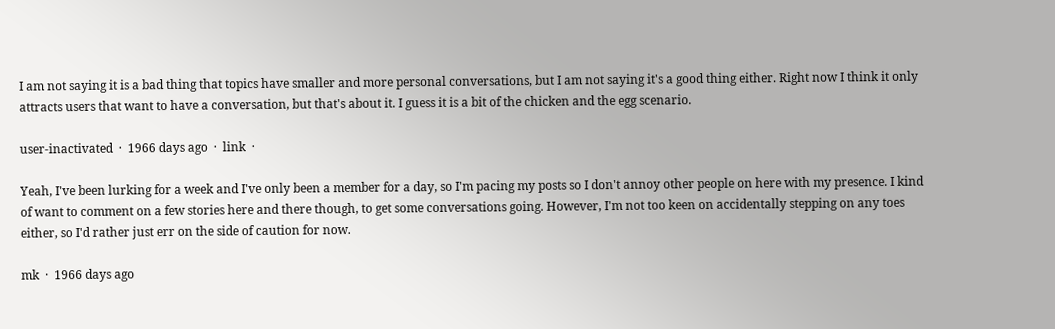I am not saying it is a bad thing that topics have smaller and more personal conversations, but I am not saying it's a good thing either. Right now I think it only attracts users that want to have a conversation, but that's about it. I guess it is a bit of the chicken and the egg scenario.

user-inactivated  ·  1966 days ago  ·  link  ·

Yeah, I've been lurking for a week and I've only been a member for a day, so I'm pacing my posts so I don't annoy other people on here with my presence. I kind of want to comment on a few stories here and there though, to get some conversations going. However, I'm not too keen on accidentally stepping on any toes either, so I'd rather just err on the side of caution for now.

mk  ·  1966 days ago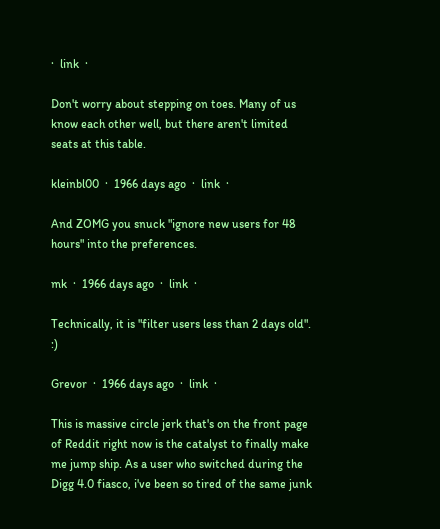·  link  ·

Don't worry about stepping on toes. Many of us know each other well, but there aren't limited seats at this table.

kleinbl00  ·  1966 days ago  ·  link  ·

And ZOMG you snuck "ignore new users for 48 hours" into the preferences.

mk  ·  1966 days ago  ·  link  ·

Technically, it is "filter users less than 2 days old". :)

Grevor  ·  1966 days ago  ·  link  ·

This is massive circle jerk that's on the front page of Reddit right now is the catalyst to finally make me jump ship. As a user who switched during the Digg 4.0 fiasco, i've been so tired of the same junk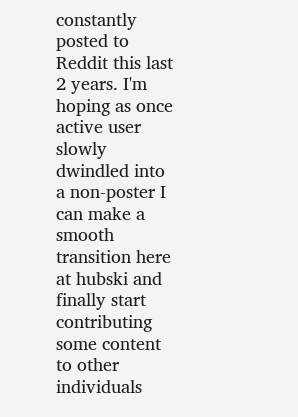constantly posted to Reddit this last 2 years. I'm hoping as once active user slowly dwindled into a non-poster I can make a smooth transition here at hubski and finally start contributing some content to other individuals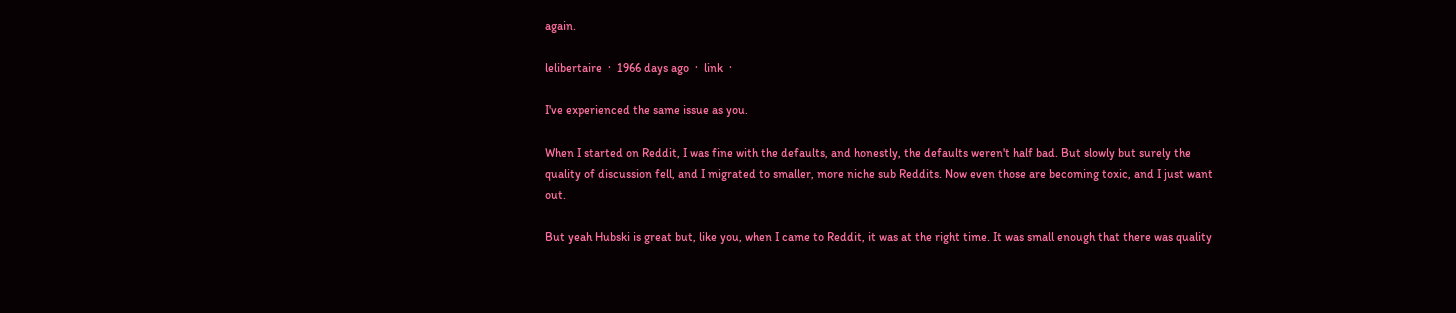again.

lelibertaire  ·  1966 days ago  ·  link  ·

I've experienced the same issue as you.

When I started on Reddit, I was fine with the defaults, and honestly, the defaults weren't half bad. But slowly but surely the quality of discussion fell, and I migrated to smaller, more niche sub Reddits. Now even those are becoming toxic, and I just want out.

But yeah Hubski is great but, like you, when I came to Reddit, it was at the right time. It was small enough that there was quality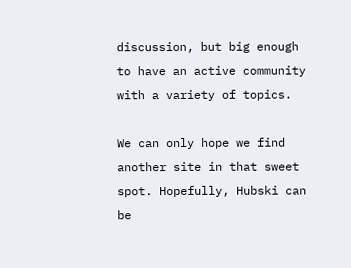discussion, but big enough to have an active community with a variety of topics.

We can only hope we find another site in that sweet spot. Hopefully, Hubski can be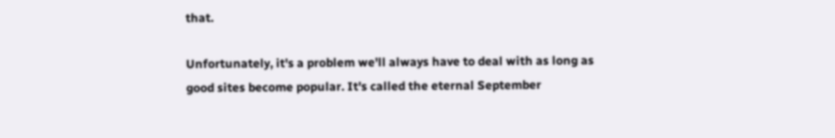that.

Unfortunately, it's a problem we'll always have to deal with as long as good sites become popular. It's called the eternal September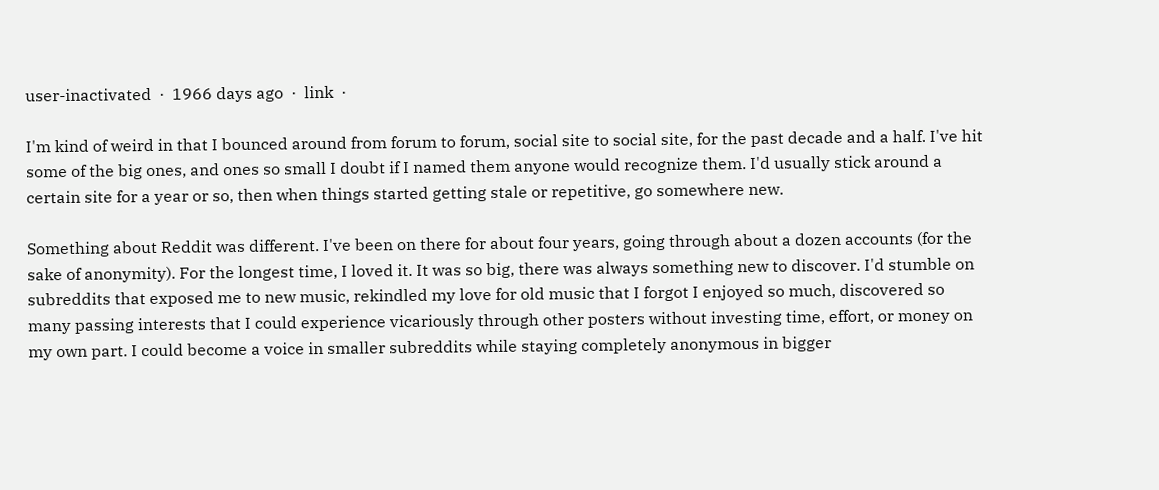user-inactivated  ·  1966 days ago  ·  link  ·

I'm kind of weird in that I bounced around from forum to forum, social site to social site, for the past decade and a half. I've hit some of the big ones, and ones so small I doubt if I named them anyone would recognize them. I'd usually stick around a certain site for a year or so, then when things started getting stale or repetitive, go somewhere new.

Something about Reddit was different. I've been on there for about four years, going through about a dozen accounts (for the sake of anonymity). For the longest time, I loved it. It was so big, there was always something new to discover. I'd stumble on subreddits that exposed me to new music, rekindled my love for old music that I forgot I enjoyed so much, discovered so many passing interests that I could experience vicariously through other posters without investing time, effort, or money on my own part. I could become a voice in smaller subreddits while staying completely anonymous in bigger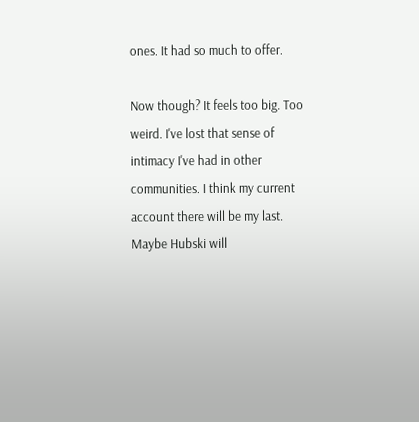ones. It had so much to offer.

Now though? It feels too big. Too weird. I've lost that sense of intimacy I've had in other communities. I think my current account there will be my last. Maybe Hubski will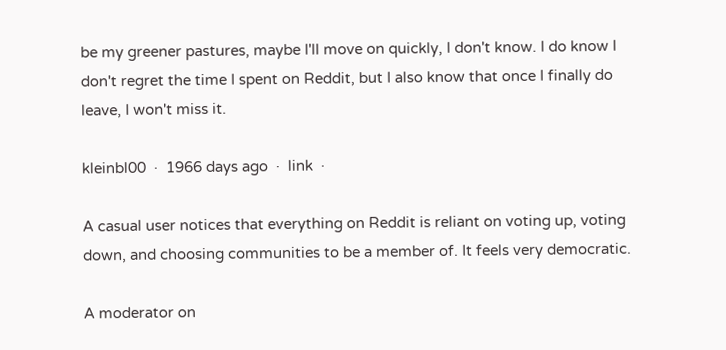be my greener pastures, maybe I'll move on quickly, I don't know. I do know I don't regret the time I spent on Reddit, but I also know that once I finally do leave, I won't miss it.

kleinbl00  ·  1966 days ago  ·  link  ·

A casual user notices that everything on Reddit is reliant on voting up, voting down, and choosing communities to be a member of. It feels very democratic.

A moderator on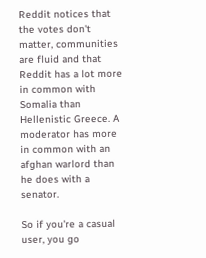Reddit notices that the votes don't matter, communities are fluid and that Reddit has a lot more in common with Somalia than Hellenistic Greece. A moderator has more in common with an afghan warlord than he does with a senator.

So if you're a casual user, you go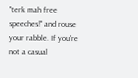"terk mah free speeches!" and rouse your rabble. If you're not a casual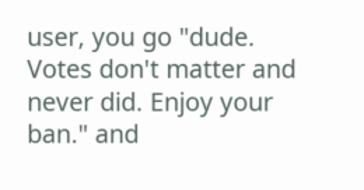user, you go "dude. Votes don't matter and never did. Enjoy your ban." and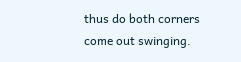thus do both corners come out swinging.